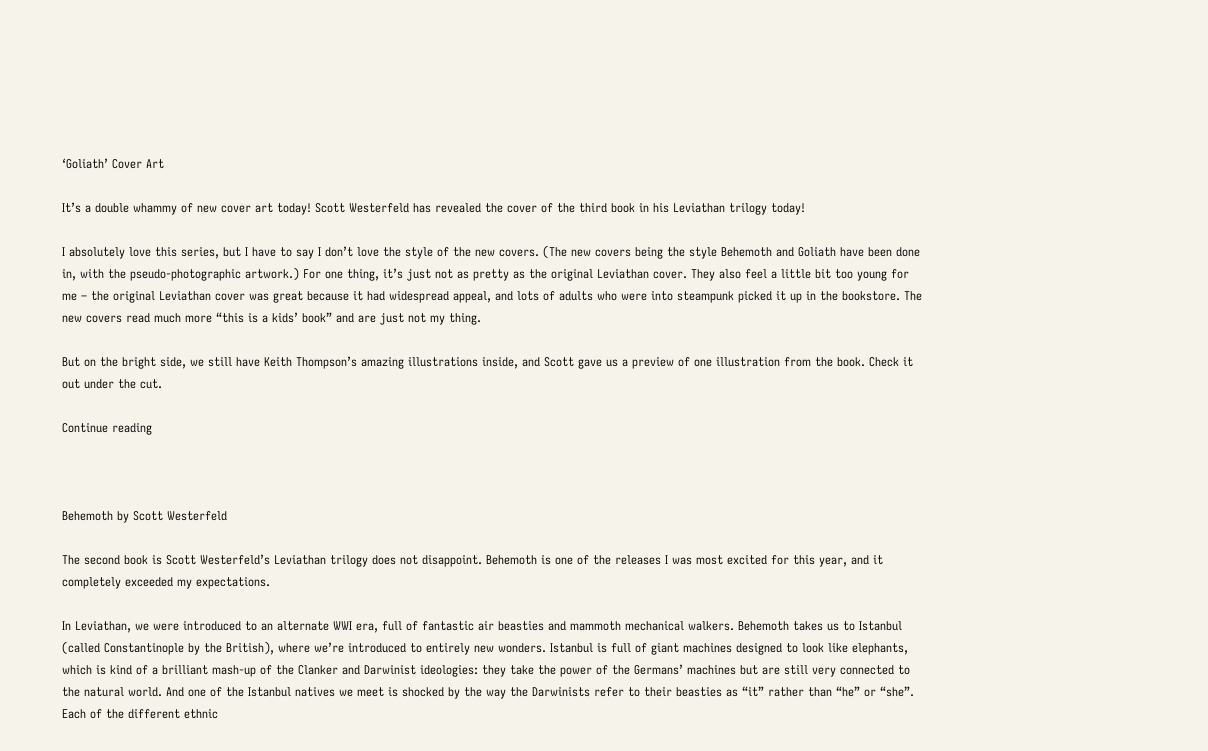‘Goliath’ Cover Art

It’s a double whammy of new cover art today! Scott Westerfeld has revealed the cover of the third book in his Leviathan trilogy today!

I absolutely love this series, but I have to say I don’t love the style of the new covers. (The new covers being the style Behemoth and Goliath have been done in, with the pseudo-photographic artwork.) For one thing, it’s just not as pretty as the original Leviathan cover. They also feel a little bit too young for me – the original Leviathan cover was great because it had widespread appeal, and lots of adults who were into steampunk picked it up in the bookstore. The new covers read much more “this is a kids’ book” and are just not my thing.

But on the bright side, we still have Keith Thompson’s amazing illustrations inside, and Scott gave us a preview of one illustration from the book. Check it out under the cut.

Continue reading



Behemoth by Scott Westerfeld

The second book is Scott Westerfeld’s Leviathan trilogy does not disappoint. Behemoth is one of the releases I was most excited for this year, and it completely exceeded my expectations.

In Leviathan, we were introduced to an alternate WWI era, full of fantastic air beasties and mammoth mechanical walkers. Behemoth takes us to Istanbul (called Constantinople by the British), where we’re introduced to entirely new wonders. Istanbul is full of giant machines designed to look like elephants, which is kind of a brilliant mash-up of the Clanker and Darwinist ideologies: they take the power of the Germans’ machines but are still very connected to the natural world. And one of the Istanbul natives we meet is shocked by the way the Darwinists refer to their beasties as “it” rather than “he” or “she”. Each of the different ethnic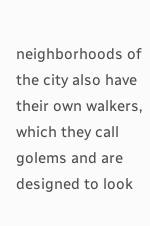neighborhoods of the city also have their own walkers, which they call golems and are designed to look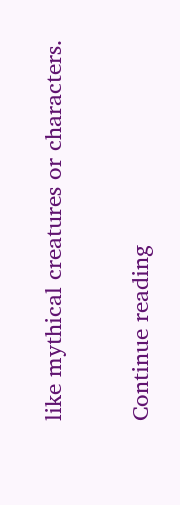like mythical creatures or characters.

Continue reading